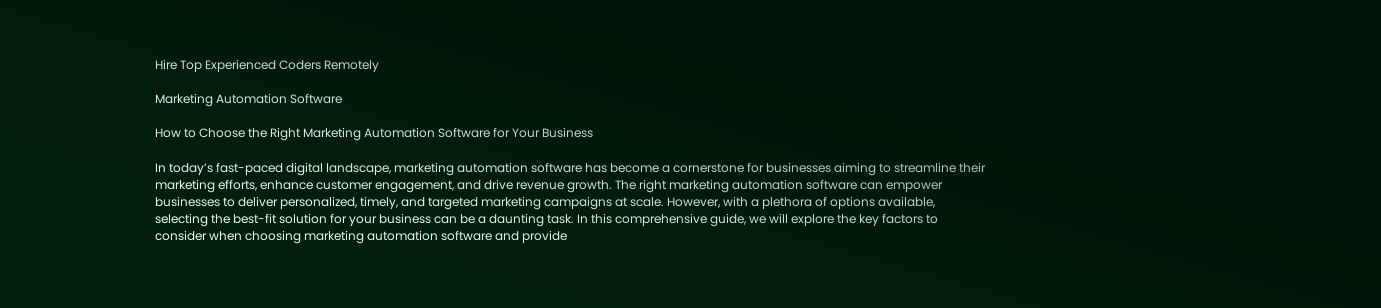Hire Top Experienced Coders Remotely

Marketing Automation Software

How to Choose the Right Marketing Automation Software for Your Business

In today’s fast-paced digital landscape, marketing automation software has become a cornerstone for businesses aiming to streamline their marketing efforts, enhance customer engagement, and drive revenue growth. The right marketing automation software can empower businesses to deliver personalized, timely, and targeted marketing campaigns at scale. However, with a plethora of options available, selecting the best-fit solution for your business can be a daunting task. In this comprehensive guide, we will explore the key factors to consider when choosing marketing automation software and provide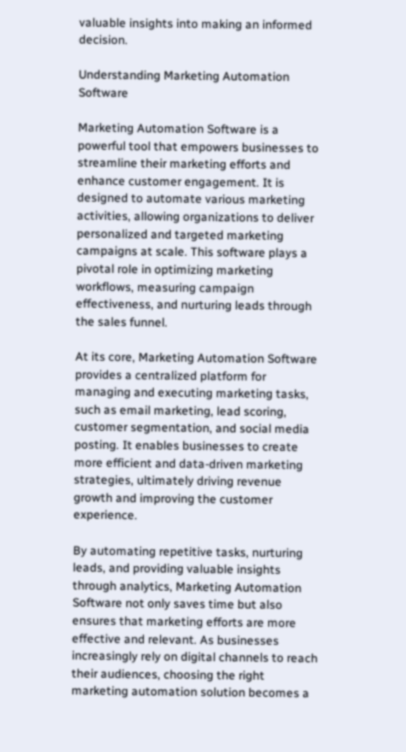valuable insights into making an informed decision.

Understanding Marketing Automation Software

Marketing Automation Software is a powerful tool that empowers businesses to streamline their marketing efforts and enhance customer engagement. It is designed to automate various marketing activities, allowing organizations to deliver personalized and targeted marketing campaigns at scale. This software plays a pivotal role in optimizing marketing workflows, measuring campaign effectiveness, and nurturing leads through the sales funnel.

At its core, Marketing Automation Software provides a centralized platform for managing and executing marketing tasks, such as email marketing, lead scoring, customer segmentation, and social media posting. It enables businesses to create more efficient and data-driven marketing strategies, ultimately driving revenue growth and improving the customer experience.

By automating repetitive tasks, nurturing leads, and providing valuable insights through analytics, Marketing Automation Software not only saves time but also ensures that marketing efforts are more effective and relevant. As businesses increasingly rely on digital channels to reach their audiences, choosing the right marketing automation solution becomes a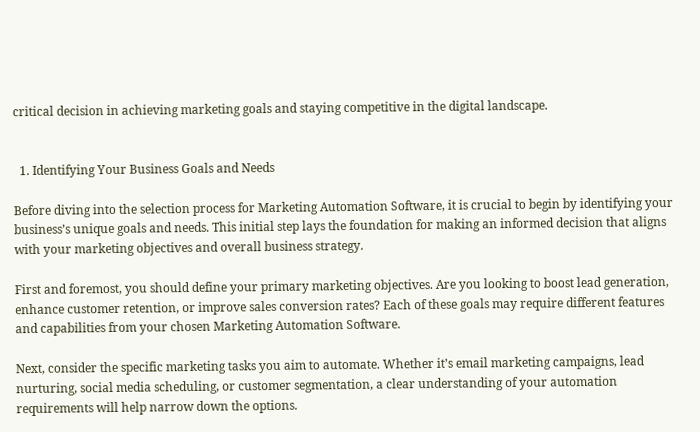critical decision in achieving marketing goals and staying competitive in the digital landscape.


  1. Identifying Your Business Goals and Needs

Before diving into the selection process for Marketing Automation Software, it is crucial to begin by identifying your business’s unique goals and needs. This initial step lays the foundation for making an informed decision that aligns with your marketing objectives and overall business strategy.

First and foremost, you should define your primary marketing objectives. Are you looking to boost lead generation, enhance customer retention, or improve sales conversion rates? Each of these goals may require different features and capabilities from your chosen Marketing Automation Software.

Next, consider the specific marketing tasks you aim to automate. Whether it’s email marketing campaigns, lead nurturing, social media scheduling, or customer segmentation, a clear understanding of your automation requirements will help narrow down the options.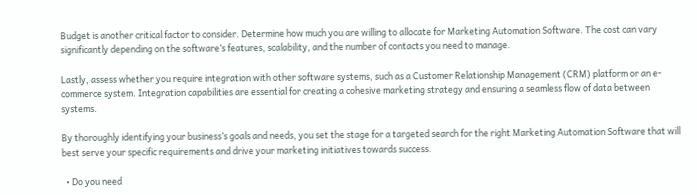Budget is another critical factor to consider. Determine how much you are willing to allocate for Marketing Automation Software. The cost can vary significantly depending on the software’s features, scalability, and the number of contacts you need to manage.

Lastly, assess whether you require integration with other software systems, such as a Customer Relationship Management (CRM) platform or an e-commerce system. Integration capabilities are essential for creating a cohesive marketing strategy and ensuring a seamless flow of data between systems.

By thoroughly identifying your business’s goals and needs, you set the stage for a targeted search for the right Marketing Automation Software that will best serve your specific requirements and drive your marketing initiatives towards success.

  • Do you need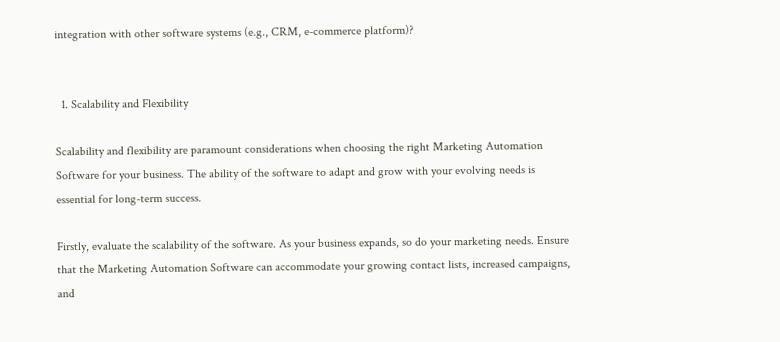integration with other software systems (e.g., CRM, e-commerce platform)?


  1. Scalability and Flexibility

Scalability and flexibility are paramount considerations when choosing the right Marketing Automation Software for your business. The ability of the software to adapt and grow with your evolving needs is essential for long-term success.

Firstly, evaluate the scalability of the software. As your business expands, so do your marketing needs. Ensure that the Marketing Automation Software can accommodate your growing contact lists, increased campaigns, and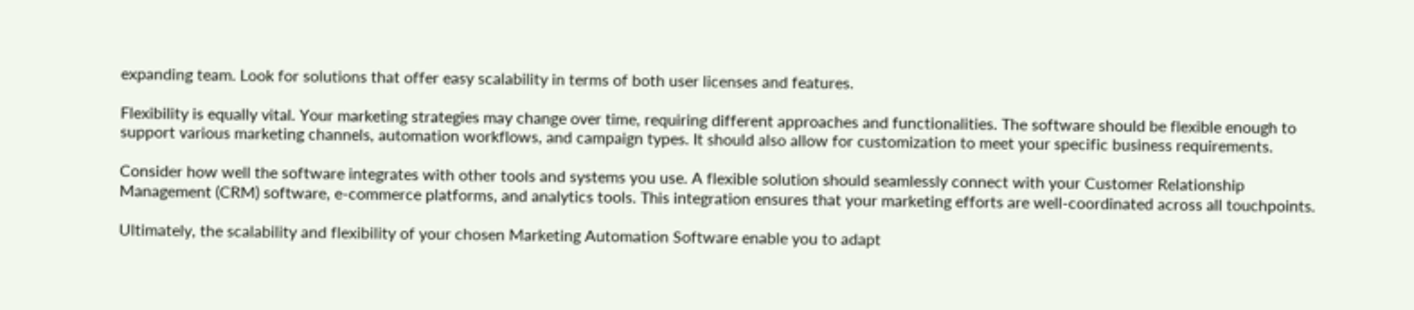expanding team. Look for solutions that offer easy scalability in terms of both user licenses and features.

Flexibility is equally vital. Your marketing strategies may change over time, requiring different approaches and functionalities. The software should be flexible enough to support various marketing channels, automation workflows, and campaign types. It should also allow for customization to meet your specific business requirements.

Consider how well the software integrates with other tools and systems you use. A flexible solution should seamlessly connect with your Customer Relationship Management (CRM) software, e-commerce platforms, and analytics tools. This integration ensures that your marketing efforts are well-coordinated across all touchpoints.

Ultimately, the scalability and flexibility of your chosen Marketing Automation Software enable you to adapt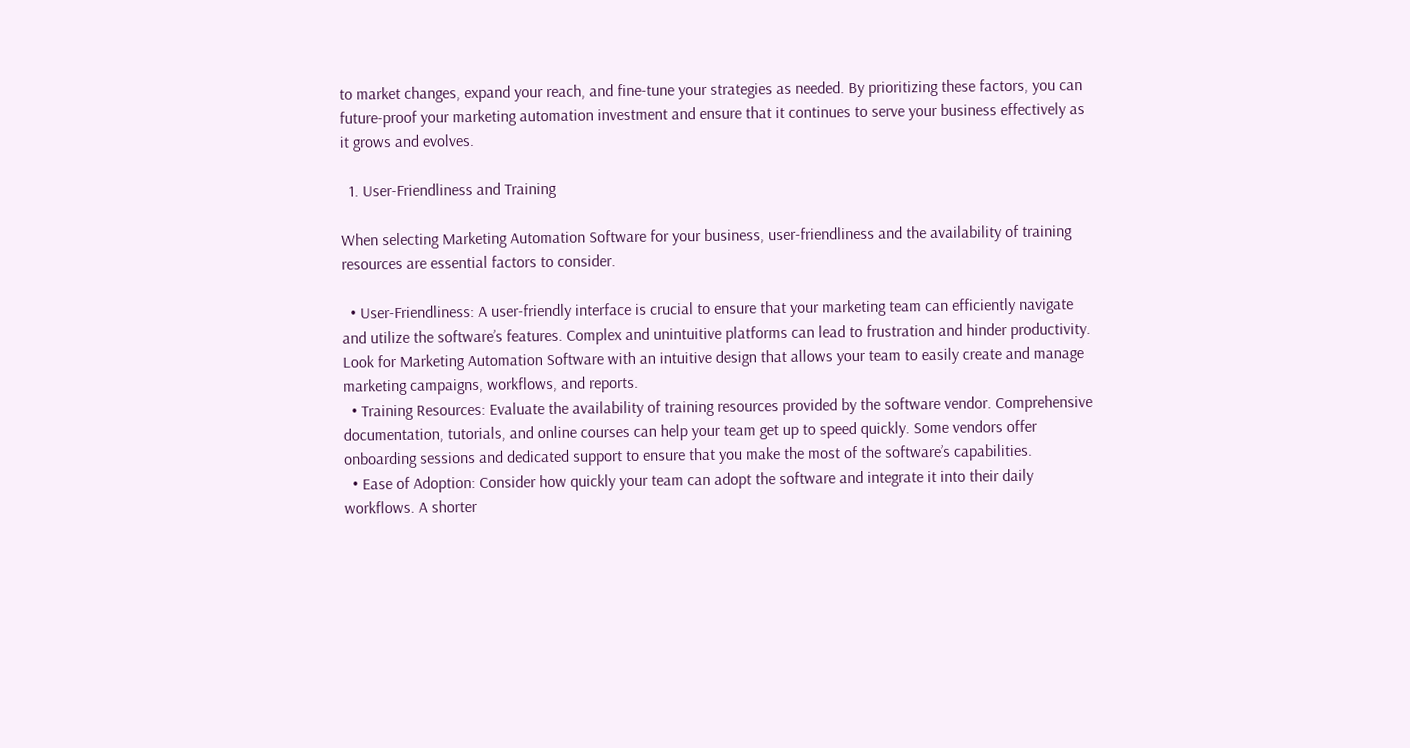to market changes, expand your reach, and fine-tune your strategies as needed. By prioritizing these factors, you can future-proof your marketing automation investment and ensure that it continues to serve your business effectively as it grows and evolves.

  1. User-Friendliness and Training

When selecting Marketing Automation Software for your business, user-friendliness and the availability of training resources are essential factors to consider.

  • User-Friendliness: A user-friendly interface is crucial to ensure that your marketing team can efficiently navigate and utilize the software’s features. Complex and unintuitive platforms can lead to frustration and hinder productivity. Look for Marketing Automation Software with an intuitive design that allows your team to easily create and manage marketing campaigns, workflows, and reports.
  • Training Resources: Evaluate the availability of training resources provided by the software vendor. Comprehensive documentation, tutorials, and online courses can help your team get up to speed quickly. Some vendors offer onboarding sessions and dedicated support to ensure that you make the most of the software’s capabilities.
  • Ease of Adoption: Consider how quickly your team can adopt the software and integrate it into their daily workflows. A shorter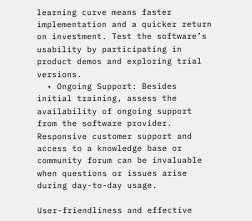learning curve means faster implementation and a quicker return on investment. Test the software’s usability by participating in product demos and exploring trial versions.
  • Ongoing Support: Besides initial training, assess the availability of ongoing support from the software provider. Responsive customer support and access to a knowledge base or community forum can be invaluable when questions or issues arise during day-to-day usage.

User-friendliness and effective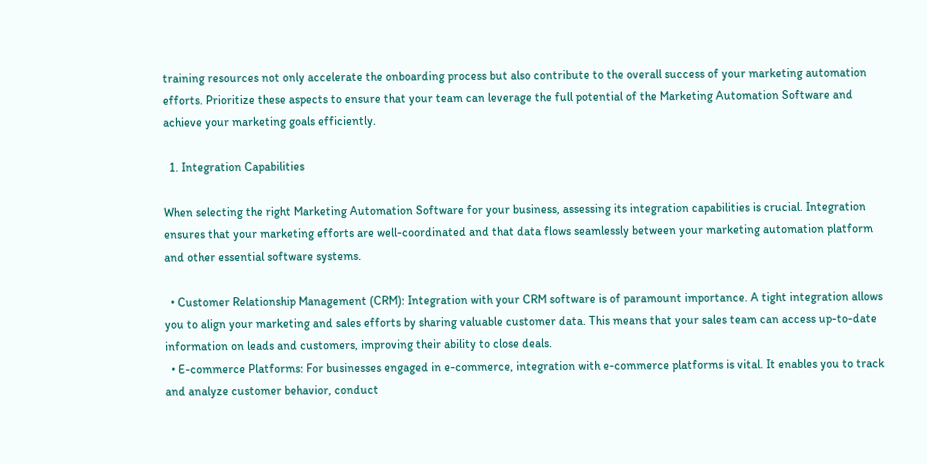training resources not only accelerate the onboarding process but also contribute to the overall success of your marketing automation efforts. Prioritize these aspects to ensure that your team can leverage the full potential of the Marketing Automation Software and achieve your marketing goals efficiently.

  1. Integration Capabilities

When selecting the right Marketing Automation Software for your business, assessing its integration capabilities is crucial. Integration ensures that your marketing efforts are well-coordinated and that data flows seamlessly between your marketing automation platform and other essential software systems.

  • Customer Relationship Management (CRM): Integration with your CRM software is of paramount importance. A tight integration allows you to align your marketing and sales efforts by sharing valuable customer data. This means that your sales team can access up-to-date information on leads and customers, improving their ability to close deals.
  • E-commerce Platforms: For businesses engaged in e-commerce, integration with e-commerce platforms is vital. It enables you to track and analyze customer behavior, conduct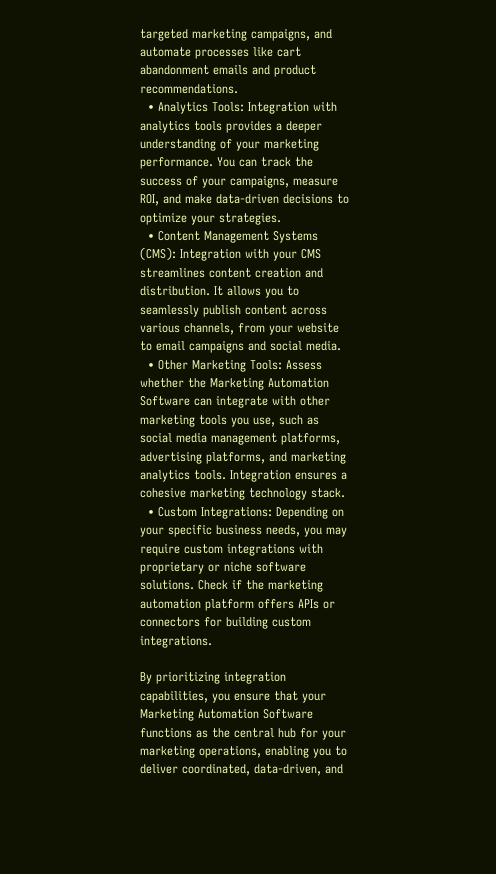targeted marketing campaigns, and automate processes like cart abandonment emails and product recommendations.
  • Analytics Tools: Integration with analytics tools provides a deeper understanding of your marketing performance. You can track the success of your campaigns, measure ROI, and make data-driven decisions to optimize your strategies.
  • Content Management Systems (CMS): Integration with your CMS streamlines content creation and distribution. It allows you to seamlessly publish content across various channels, from your website to email campaigns and social media.
  • Other Marketing Tools: Assess whether the Marketing Automation Software can integrate with other marketing tools you use, such as social media management platforms, advertising platforms, and marketing analytics tools. Integration ensures a cohesive marketing technology stack.
  • Custom Integrations: Depending on your specific business needs, you may require custom integrations with proprietary or niche software solutions. Check if the marketing automation platform offers APIs or connectors for building custom integrations.

By prioritizing integration capabilities, you ensure that your Marketing Automation Software functions as the central hub for your marketing operations, enabling you to deliver coordinated, data-driven, and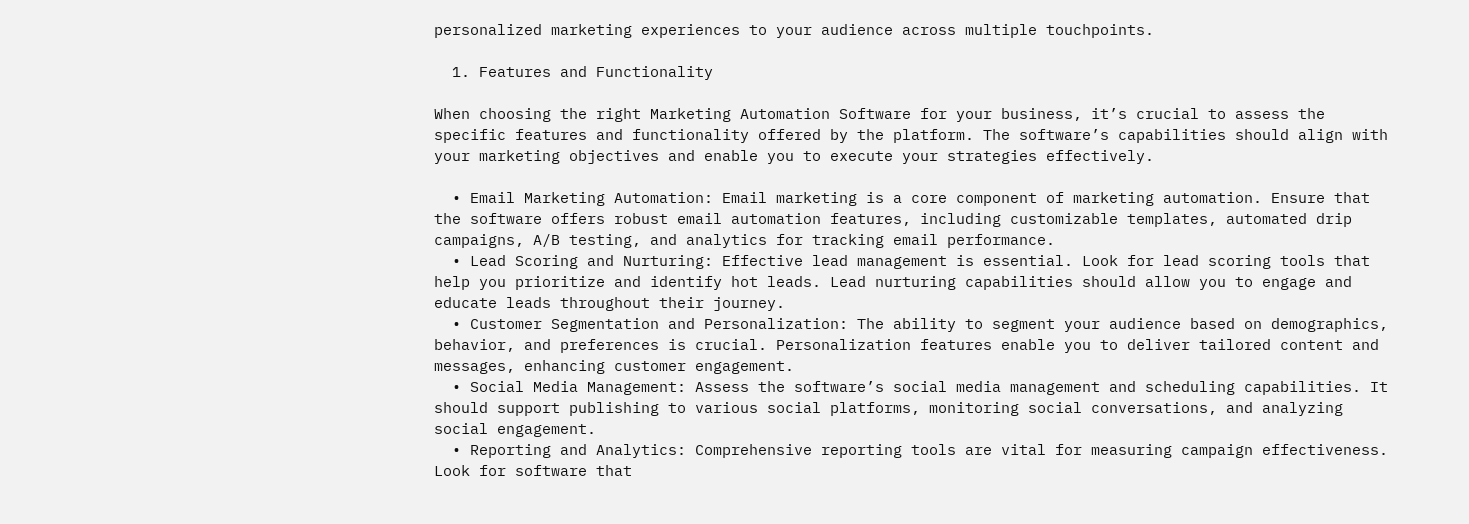personalized marketing experiences to your audience across multiple touchpoints.

  1. Features and Functionality

When choosing the right Marketing Automation Software for your business, it’s crucial to assess the specific features and functionality offered by the platform. The software’s capabilities should align with your marketing objectives and enable you to execute your strategies effectively.

  • Email Marketing Automation: Email marketing is a core component of marketing automation. Ensure that the software offers robust email automation features, including customizable templates, automated drip campaigns, A/B testing, and analytics for tracking email performance.
  • Lead Scoring and Nurturing: Effective lead management is essential. Look for lead scoring tools that help you prioritize and identify hot leads. Lead nurturing capabilities should allow you to engage and educate leads throughout their journey.
  • Customer Segmentation and Personalization: The ability to segment your audience based on demographics, behavior, and preferences is crucial. Personalization features enable you to deliver tailored content and messages, enhancing customer engagement.
  • Social Media Management: Assess the software’s social media management and scheduling capabilities. It should support publishing to various social platforms, monitoring social conversations, and analyzing social engagement.
  • Reporting and Analytics: Comprehensive reporting tools are vital for measuring campaign effectiveness. Look for software that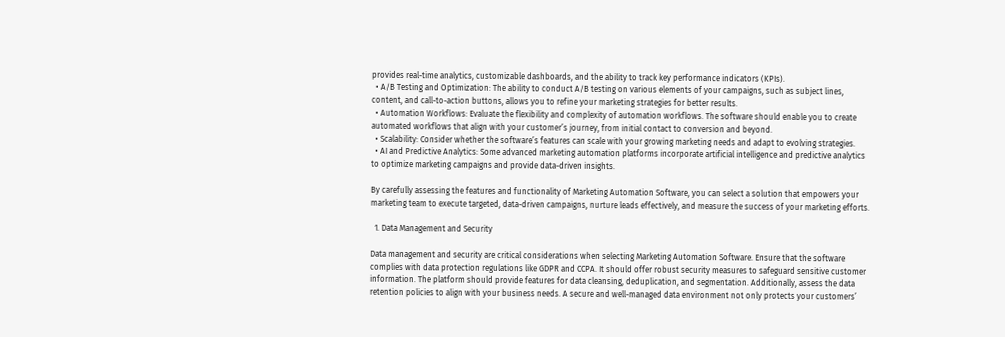provides real-time analytics, customizable dashboards, and the ability to track key performance indicators (KPIs).
  • A/B Testing and Optimization: The ability to conduct A/B testing on various elements of your campaigns, such as subject lines, content, and call-to-action buttons, allows you to refine your marketing strategies for better results.
  • Automation Workflows: Evaluate the flexibility and complexity of automation workflows. The software should enable you to create automated workflows that align with your customer’s journey, from initial contact to conversion and beyond.
  • Scalability: Consider whether the software’s features can scale with your growing marketing needs and adapt to evolving strategies.
  • AI and Predictive Analytics: Some advanced marketing automation platforms incorporate artificial intelligence and predictive analytics to optimize marketing campaigns and provide data-driven insights.

By carefully assessing the features and functionality of Marketing Automation Software, you can select a solution that empowers your marketing team to execute targeted, data-driven campaigns, nurture leads effectively, and measure the success of your marketing efforts.

  1. Data Management and Security

Data management and security are critical considerations when selecting Marketing Automation Software. Ensure that the software complies with data protection regulations like GDPR and CCPA. It should offer robust security measures to safeguard sensitive customer information. The platform should provide features for data cleansing, deduplication, and segmentation. Additionally, assess the data retention policies to align with your business needs. A secure and well-managed data environment not only protects your customers’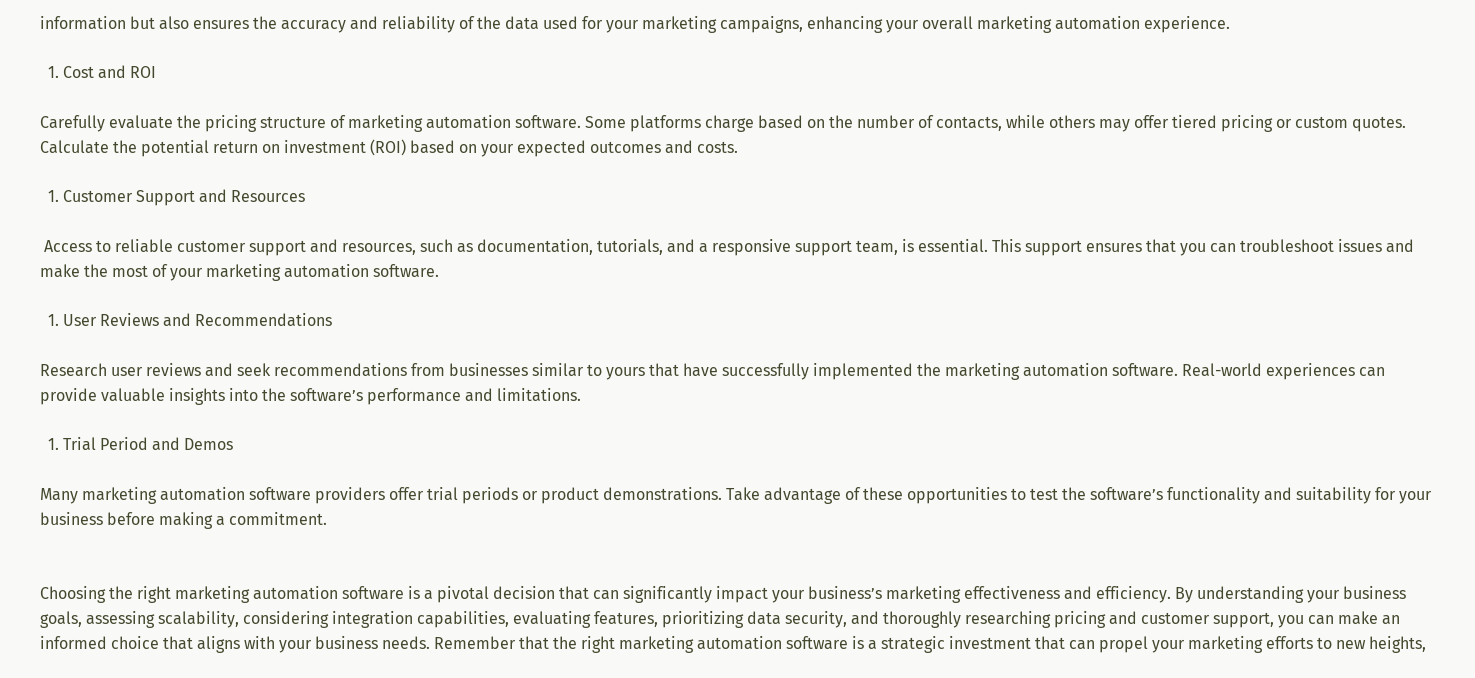information but also ensures the accuracy and reliability of the data used for your marketing campaigns, enhancing your overall marketing automation experience.

  1. Cost and ROI

Carefully evaluate the pricing structure of marketing automation software. Some platforms charge based on the number of contacts, while others may offer tiered pricing or custom quotes. Calculate the potential return on investment (ROI) based on your expected outcomes and costs.

  1. Customer Support and Resources

 Access to reliable customer support and resources, such as documentation, tutorials, and a responsive support team, is essential. This support ensures that you can troubleshoot issues and make the most of your marketing automation software.

  1. User Reviews and Recommendations

Research user reviews and seek recommendations from businesses similar to yours that have successfully implemented the marketing automation software. Real-world experiences can provide valuable insights into the software’s performance and limitations.

  1. Trial Period and Demos

Many marketing automation software providers offer trial periods or product demonstrations. Take advantage of these opportunities to test the software’s functionality and suitability for your business before making a commitment.


Choosing the right marketing automation software is a pivotal decision that can significantly impact your business’s marketing effectiveness and efficiency. By understanding your business goals, assessing scalability, considering integration capabilities, evaluating features, prioritizing data security, and thoroughly researching pricing and customer support, you can make an informed choice that aligns with your business needs. Remember that the right marketing automation software is a strategic investment that can propel your marketing efforts to new heights,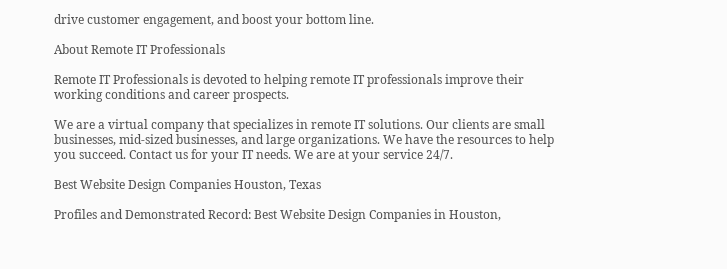drive customer engagement, and boost your bottom line.

About Remote IT Professionals

Remote IT Professionals is devoted to helping remote IT professionals improve their working conditions and career prospects.

We are a virtual company that specializes in remote IT solutions. Our clients are small businesses, mid-sized businesses, and large organizations. We have the resources to help you succeed. Contact us for your IT needs. We are at your service 24/7.

Best Website Design Companies Houston, Texas

Profiles and Demonstrated Record: Best Website Design Companies in Houston,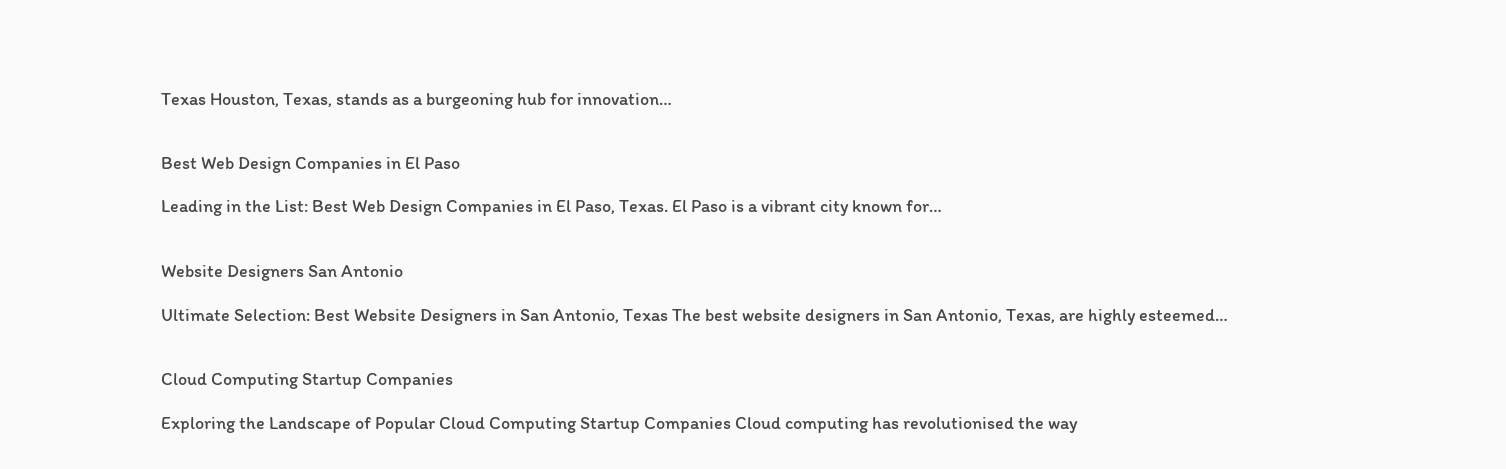Texas Houston, Texas, stands as a burgeoning hub for innovation…


Best Web Design Companies in El Paso

Leading in the List: Best Web Design Companies in El Paso, Texas. El Paso is a vibrant city known for…


Website Designers San Antonio

Ultimate Selection: Best Website Designers in San Antonio, Texas The best website designers in San Antonio, Texas, are highly esteemed…


Cloud Computing Startup Companies

Exploring the Landscape of Popular Cloud Computing Startup Companies Cloud computing has revolutionised the way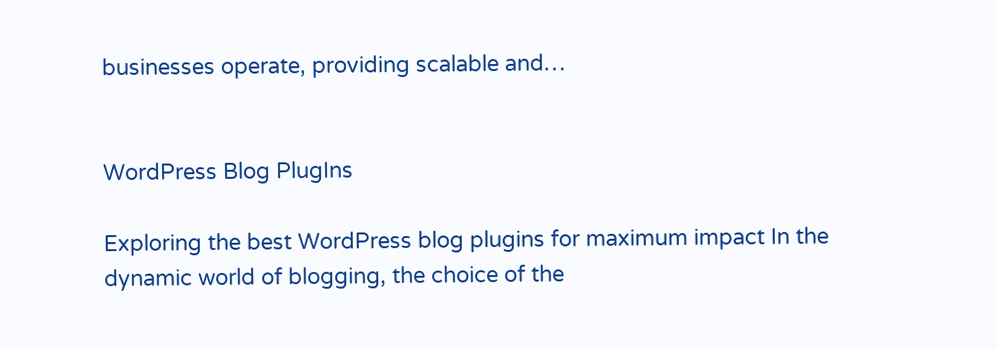businesses operate, providing scalable and…


WordPress Blog PlugIns

Exploring the best WordPress blog plugins for maximum impact In the dynamic world of blogging, the choice of the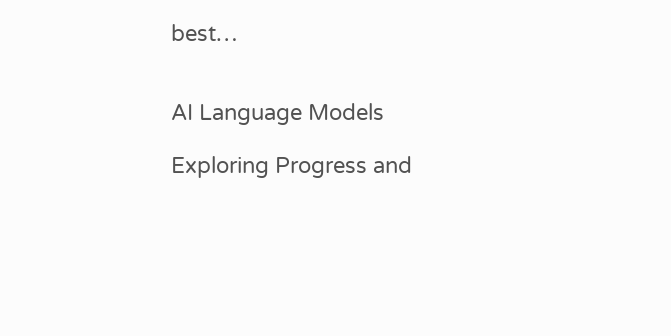best…


AI Language Models

Exploring Progress and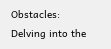Obstacles: Delving into the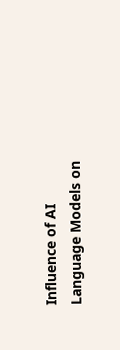Influence of AI Language Models on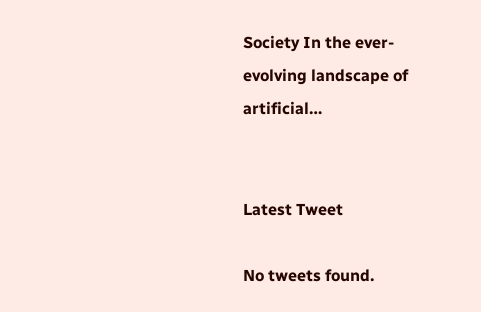Society In the ever-evolving landscape of artificial…


Latest Tweet

No tweets found.